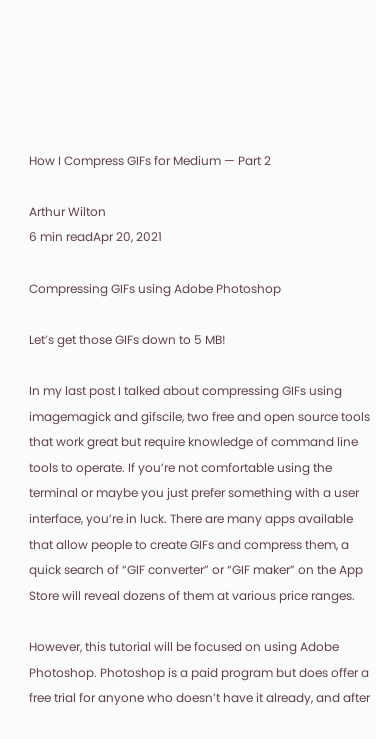How I Compress GIFs for Medium — Part 2

Arthur Wilton
6 min readApr 20, 2021

Compressing GIFs using Adobe Photoshop

Let’s get those GIFs down to 5 MB!

In my last post I talked about compressing GIFs using imagemagick and gifscile, two free and open source tools that work great but require knowledge of command line tools to operate. If you’re not comfortable using the terminal or maybe you just prefer something with a user interface, you’re in luck. There are many apps available that allow people to create GIFs and compress them, a quick search of “GIF converter” or “GIF maker” on the App Store will reveal dozens of them at various price ranges.

However, this tutorial will be focused on using Adobe Photoshop. Photoshop is a paid program but does offer a free trial for anyone who doesn’t have it already, and after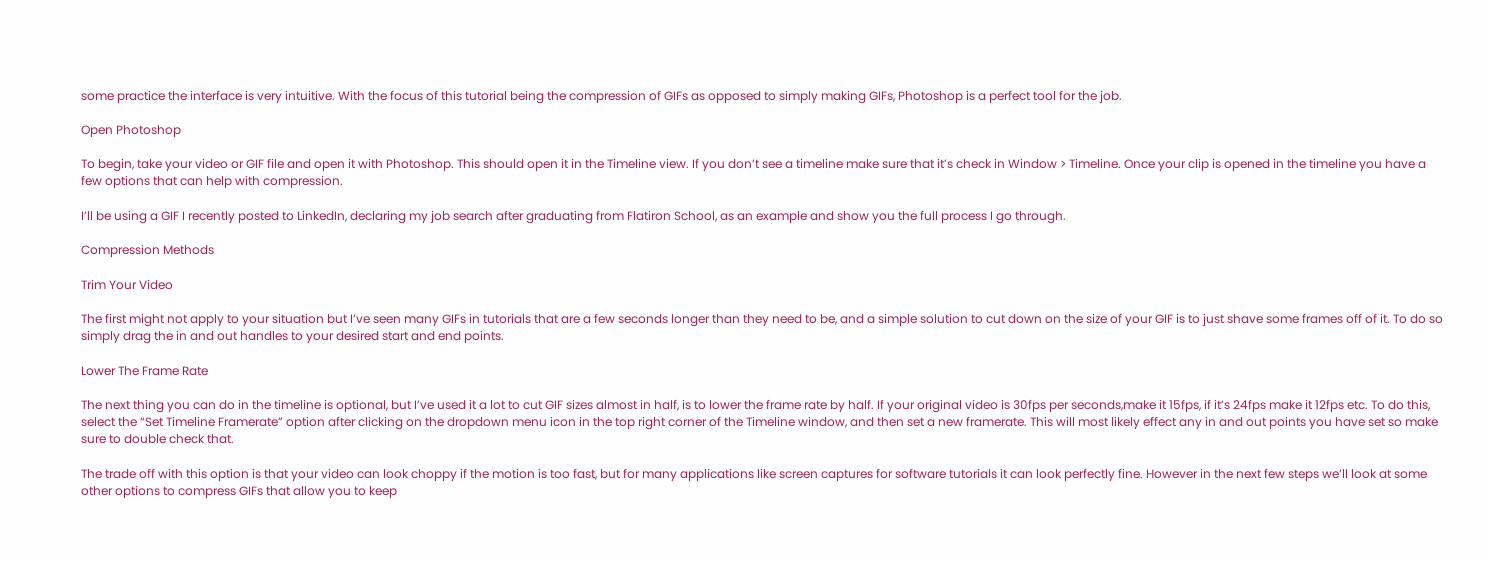some practice the interface is very intuitive. With the focus of this tutorial being the compression of GIFs as opposed to simply making GIFs, Photoshop is a perfect tool for the job.

Open Photoshop

To begin, take your video or GIF file and open it with Photoshop. This should open it in the Timeline view. If you don’t see a timeline make sure that it’s check in Window > Timeline. Once your clip is opened in the timeline you have a few options that can help with compression.

I’ll be using a GIF I recently posted to LinkedIn, declaring my job search after graduating from Flatiron School, as an example and show you the full process I go through.

Compression Methods

Trim Your Video

The first might not apply to your situation but I’ve seen many GIFs in tutorials that are a few seconds longer than they need to be, and a simple solution to cut down on the size of your GIF is to just shave some frames off of it. To do so simply drag the in and out handles to your desired start and end points.

Lower The Frame Rate

The next thing you can do in the timeline is optional, but I’ve used it a lot to cut GIF sizes almost in half, is to lower the frame rate by half. If your original video is 30fps per seconds,make it 15fps, if it’s 24fps make it 12fps etc. To do this, select the “Set Timeline Framerate” option after clicking on the dropdown menu icon in the top right corner of the Timeline window, and then set a new framerate. This will most likely effect any in and out points you have set so make sure to double check that.

The trade off with this option is that your video can look choppy if the motion is too fast, but for many applications like screen captures for software tutorials it can look perfectly fine. However in the next few steps we’ll look at some other options to compress GIFs that allow you to keep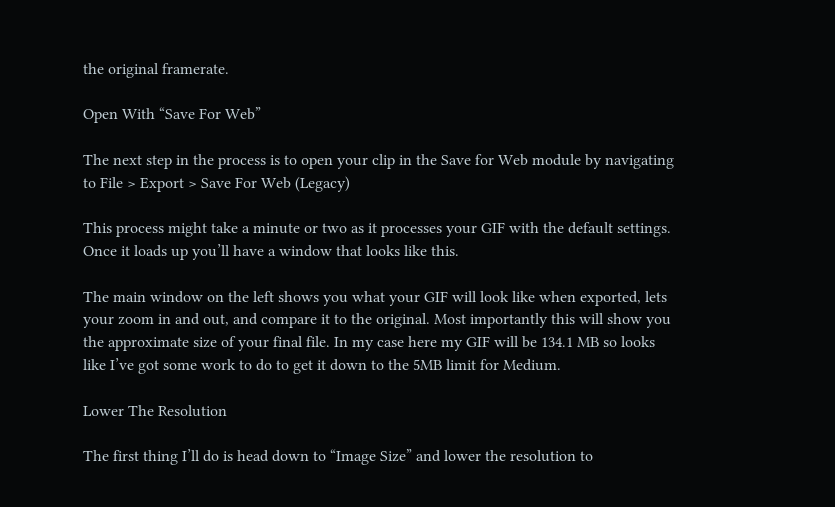the original framerate.

Open With “Save For Web”

The next step in the process is to open your clip in the Save for Web module by navigating to File > Export > Save For Web (Legacy)

This process might take a minute or two as it processes your GIF with the default settings. Once it loads up you’ll have a window that looks like this.

The main window on the left shows you what your GIF will look like when exported, lets your zoom in and out, and compare it to the original. Most importantly this will show you the approximate size of your final file. In my case here my GIF will be 134.1 MB so looks like I’ve got some work to do to get it down to the 5MB limit for Medium.

Lower The Resolution

The first thing I’ll do is head down to “Image Size” and lower the resolution to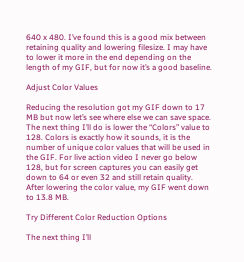640 x 480. I’ve found this is a good mix between retaining quality and lowering filesize. I may have to lower it more in the end depending on the length of my GIF, but for now it’s a good baseline.

Adjust Color Values

Reducing the resolution got my GIF down to 17 MB but now let’s see where else we can save space. The next thing I’ll do is lower the “Colors” value to 128. Colors is exactly how it sounds, it is the number of unique color values that will be used in the GIF. For live action video I never go below 128, but for screen captures you can easily get down to 64 or even 32 and still retain quality. After lowering the color value, my GIF went down to 13.8 MB.

Try Different Color Reduction Options

The next thing I’ll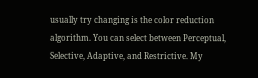usually try changing is the color reduction algorithm. You can select between Perceptual, Selective, Adaptive, and Restrictive. My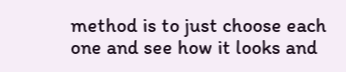method is to just choose each one and see how it looks and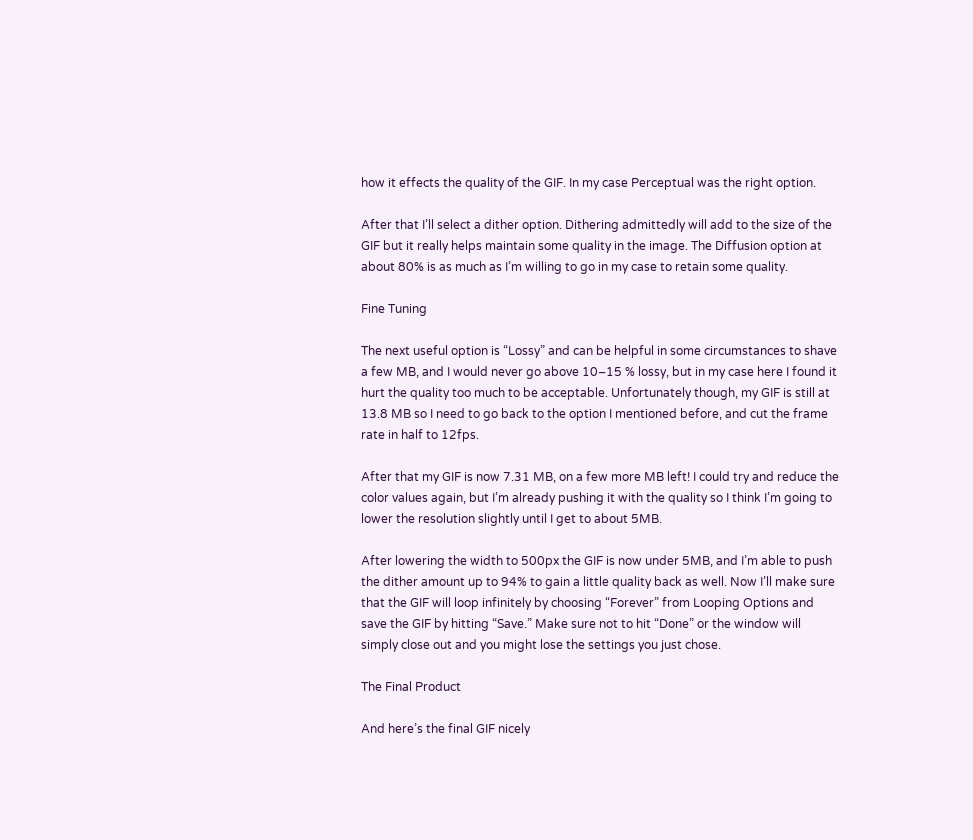how it effects the quality of the GIF. In my case Perceptual was the right option.

After that I’ll select a dither option. Dithering admittedly will add to the size of the GIF but it really helps maintain some quality in the image. The Diffusion option at about 80% is as much as I’m willing to go in my case to retain some quality.

Fine Tuning

The next useful option is “Lossy” and can be helpful in some circumstances to shave a few MB, and I would never go above 10–15 % lossy, but in my case here I found it hurt the quality too much to be acceptable. Unfortunately though, my GIF is still at 13.8 MB so I need to go back to the option I mentioned before, and cut the frame rate in half to 12fps.

After that my GIF is now 7.31 MB, on a few more MB left! I could try and reduce the color values again, but I’m already pushing it with the quality so I think I’m going to lower the resolution slightly until I get to about 5MB.

After lowering the width to 500px the GIF is now under 5MB, and I’m able to push the dither amount up to 94% to gain a little quality back as well. Now I’ll make sure that the GIF will loop infinitely by choosing “Forever” from Looping Options and save the GIF by hitting “Save.” Make sure not to hit “Done” or the window will simply close out and you might lose the settings you just chose.

The Final Product

And here’s the final GIF nicely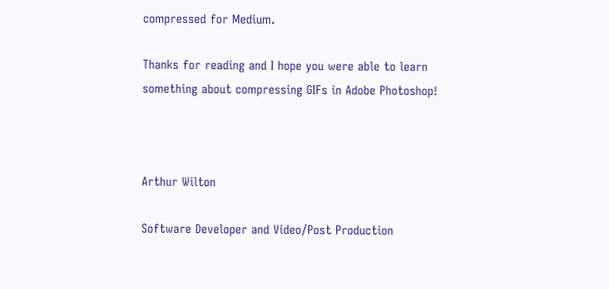compressed for Medium.

Thanks for reading and I hope you were able to learn something about compressing GIFs in Adobe Photoshop!



Arthur Wilton

Software Developer and Video/Post Production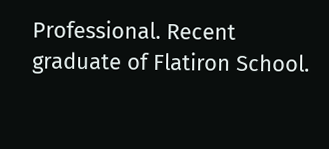Professional. Recent graduate of Flatiron School.